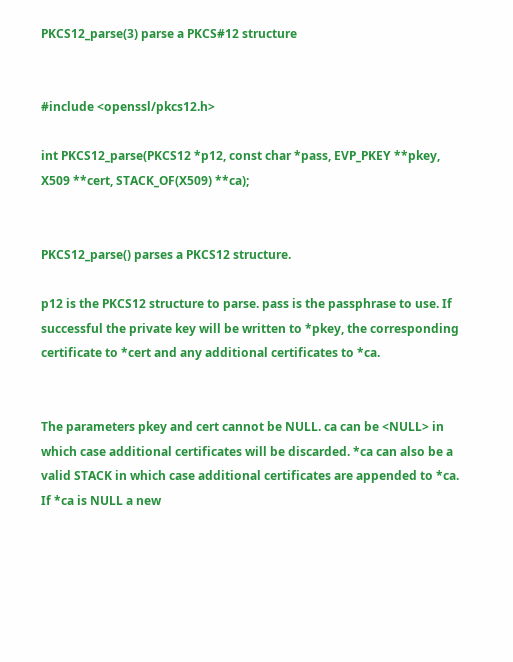PKCS12_parse(3) parse a PKCS#12 structure


#include <openssl/pkcs12.h>

int PKCS12_parse(PKCS12 *p12, const char *pass, EVP_PKEY **pkey, X509 **cert, STACK_OF(X509) **ca);


PKCS12_parse() parses a PKCS12 structure.

p12 is the PKCS12 structure to parse. pass is the passphrase to use. If successful the private key will be written to *pkey, the corresponding certificate to *cert and any additional certificates to *ca.


The parameters pkey and cert cannot be NULL. ca can be <NULL> in which case additional certificates will be discarded. *ca can also be a valid STACK in which case additional certificates are appended to *ca. If *ca is NULL a new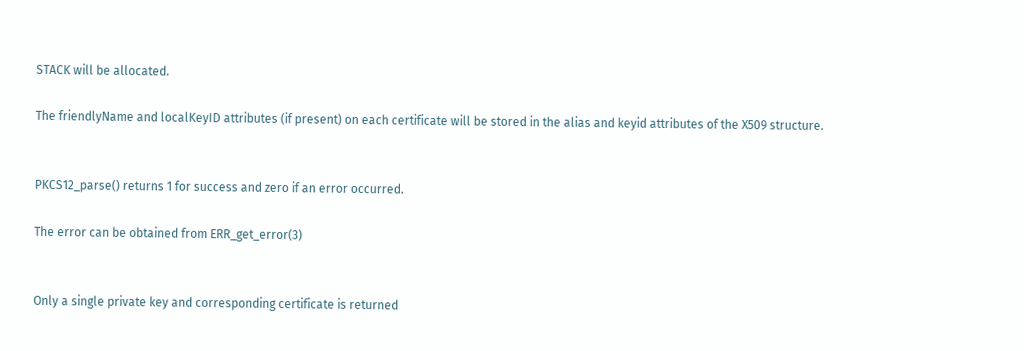STACK will be allocated.

The friendlyName and localKeyID attributes (if present) on each certificate will be stored in the alias and keyid attributes of the X509 structure.


PKCS12_parse() returns 1 for success and zero if an error occurred.

The error can be obtained from ERR_get_error(3)


Only a single private key and corresponding certificate is returned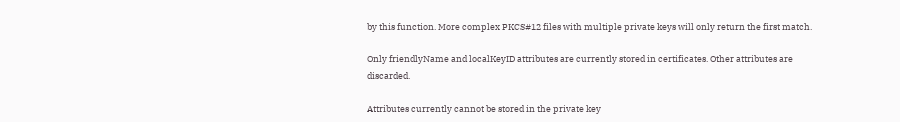by this function. More complex PKCS#12 files with multiple private keys will only return the first match.

Only friendlyName and localKeyID attributes are currently stored in certificates. Other attributes are discarded.

Attributes currently cannot be stored in the private key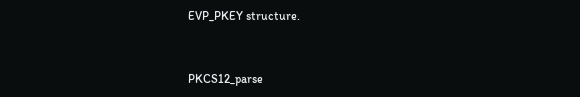EVP_PKEY structure.


PKCS12_parse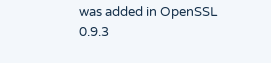was added in OpenSSL 0.9.3